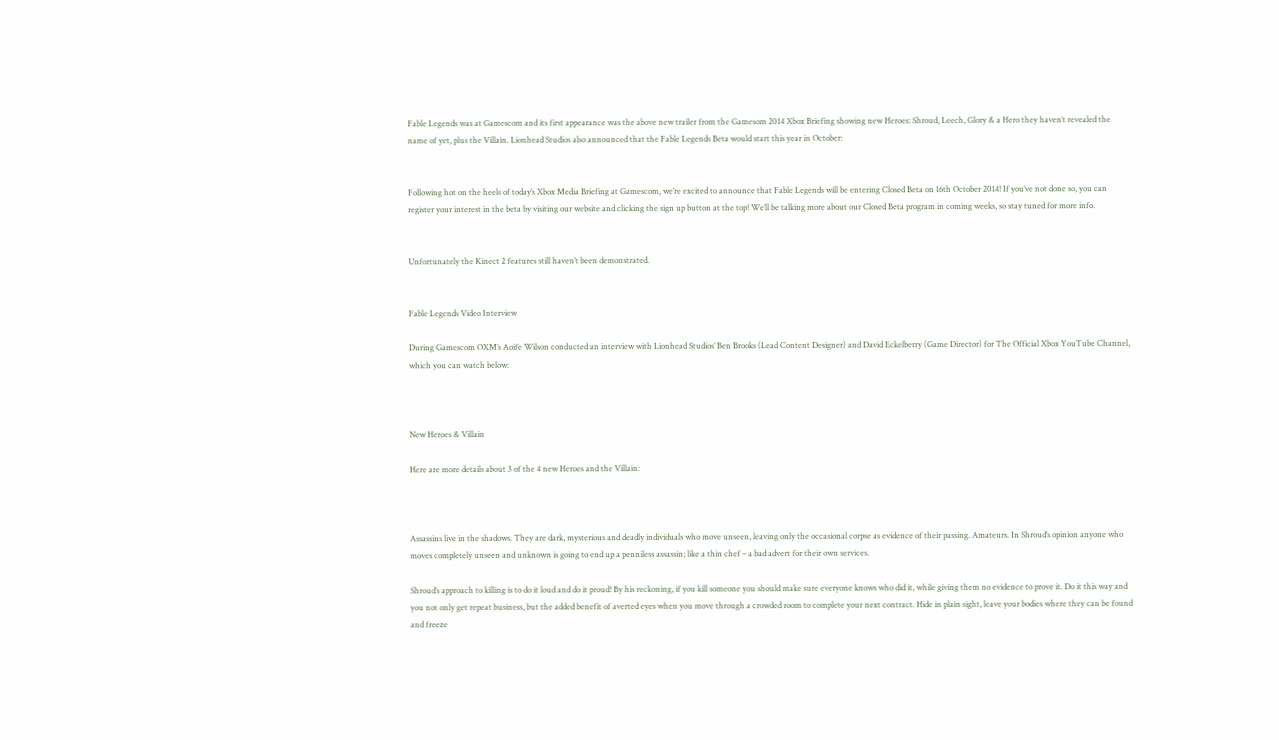Fable Legends was at Gamescom and its first appearance was the above new trailer from the Gamesom 2014 Xbox Briefing showing new Heroes: Shroud, Leech, Glory & a Hero they haven’t revealed the name of yet, plus the Villain. Lionhead Studios also announced that the Fable Legends Beta would start this year in October:


Following hot on the heels of today’s Xbox Media Briefing at Gamescom, we’re excited to announce that Fable Legends will be entering Closed Beta on 16th October 2014! If you’ve not done so, you can register your interest in the beta by visiting our website and clicking the sign up button at the top! We’ll be talking more about our Closed Beta program in coming weeks, so stay tuned for more info.


Unfortunately the Kinect 2 features still haven’t been demonstrated.


Fable Legends Video Interview

During Gamescom OXM’s Aoife Wilson conducted an interview with Lionhead Studios’ Ben Brooks (Lead Content Designer) and David Eckelberry (Game Director) for The Official Xbox YouTube Channel, which you can watch below:



New Heroes & Villain

Here are more details about 3 of the 4 new Heroes and the Villain:



Assassins live in the shadows. They are dark, mysterious and deadly individuals who move unseen, leaving only the occasional corpse as evidence of their passing. Amateurs. In Shroud’s opinion anyone who moves completely unseen and unknown is going to end up a penniless assassin; like a thin chef – a bad advert for their own services.

Shroud’s approach to killing is to do it loud and do it proud! By his reckoning, if you kill someone you should make sure everyone knows who did it, while giving them no evidence to prove it. Do it this way and you not only get repeat business, but the added benefit of averted eyes when you move through a crowded room to complete your next contract. Hide in plain sight, leave your bodies where they can be found and freeze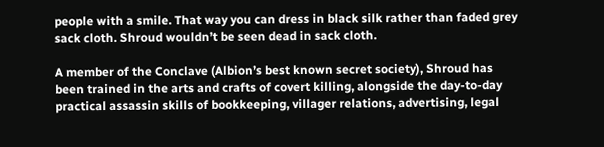people with a smile. That way you can dress in black silk rather than faded grey sack cloth. Shroud wouldn’t be seen dead in sack cloth.

A member of the Conclave (Albion’s best known secret society), Shroud has been trained in the arts and crafts of covert killing, alongside the day-to-day practical assassin skills of bookkeeping, villager relations, advertising, legal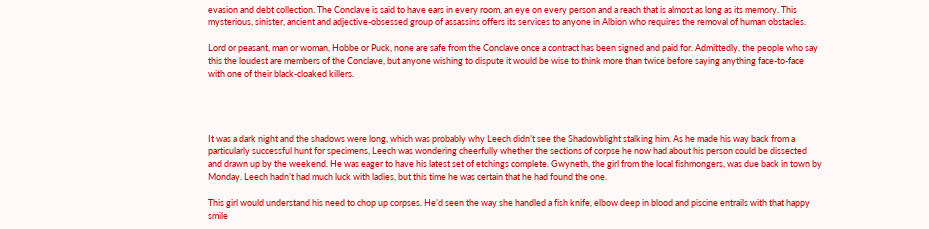evasion and debt collection. The Conclave is said to have ears in every room, an eye on every person and a reach that is almost as long as its memory. This mysterious, sinister, ancient and adjective-obsessed group of assassins offers its services to anyone in Albion who requires the removal of human obstacles.

Lord or peasant, man or woman, Hobbe or Puck, none are safe from the Conclave once a contract has been signed and paid for. Admittedly, the people who say this the loudest are members of the Conclave, but anyone wishing to dispute it would be wise to think more than twice before saying anything face-to-face with one of their black-cloaked killers.




It was a dark night and the shadows were long, which was probably why Leech didn’t see the Shadowblight stalking him. As he made his way back from a particularly successful hunt for specimens, Leech was wondering cheerfully whether the sections of corpse he now had about his person could be dissected and drawn up by the weekend. He was eager to have his latest set of etchings complete. Gwyneth, the girl from the local fishmongers, was due back in town by Monday. Leech hadn’t had much luck with ladies, but this time he was certain that he had found the one.

This girl would understand his need to chop up corpses. He’d seen the way she handled a fish knife, elbow deep in blood and piscine entrails with that happy smile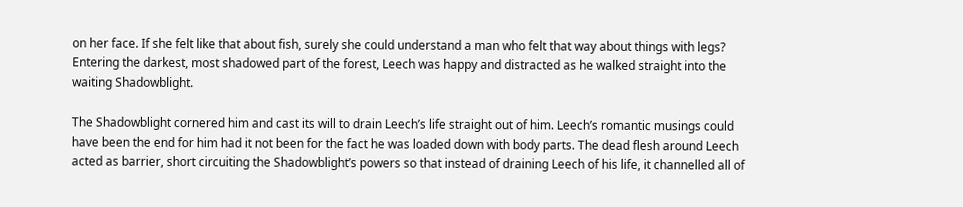on her face. If she felt like that about fish, surely she could understand a man who felt that way about things with legs? Entering the darkest, most shadowed part of the forest, Leech was happy and distracted as he walked straight into the waiting Shadowblight.

The Shadowblight cornered him and cast its will to drain Leech’s life straight out of him. Leech’s romantic musings could have been the end for him had it not been for the fact he was loaded down with body parts. The dead flesh around Leech acted as barrier, short circuiting the Shadowblight’s powers so that instead of draining Leech of his life, it channelled all of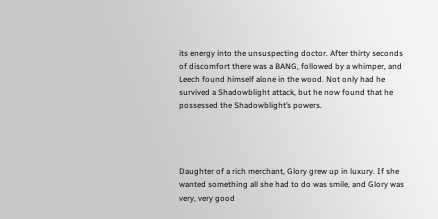its energy into the unsuspecting doctor. After thirty seconds of discomfort there was a BANG, followed by a whimper, and Leech found himself alone in the wood. Not only had he survived a Shadowblight attack, but he now found that he possessed the Shadowblight’s powers.




Daughter of a rich merchant, Glory grew up in luxury. If she wanted something all she had to do was smile, and Glory was very, very good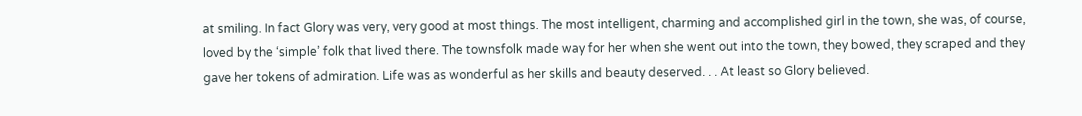at smiling. In fact Glory was very, very good at most things. The most intelligent, charming and accomplished girl in the town, she was, of course, loved by the ‘simple’ folk that lived there. The townsfolk made way for her when she went out into the town, they bowed, they scraped and they gave her tokens of admiration. Life was as wonderful as her skills and beauty deserved. . . At least so Glory believed.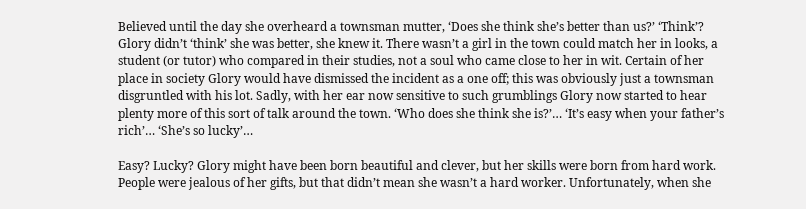Believed until the day she overheard a townsman mutter, ‘Does she think she’s better than us?’ ‘Think’? Glory didn’t ‘think’ she was better, she knew it. There wasn’t a girl in the town could match her in looks, a student (or tutor) who compared in their studies, not a soul who came close to her in wit. Certain of her place in society Glory would have dismissed the incident as a one off; this was obviously just a townsman disgruntled with his lot. Sadly, with her ear now sensitive to such grumblings Glory now started to hear plenty more of this sort of talk around the town. ‘Who does she think she is?’… ‘It’s easy when your father’s rich’… ‘She’s so lucky’…

Easy? Lucky? Glory might have been born beautiful and clever, but her skills were born from hard work. People were jealous of her gifts, but that didn’t mean she wasn’t a hard worker. Unfortunately, when she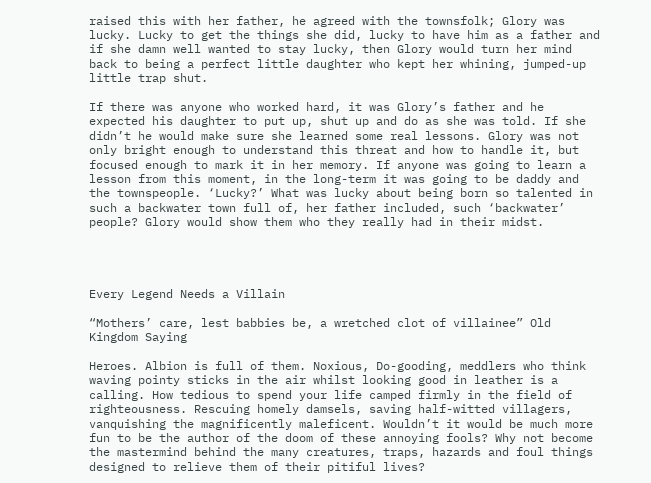raised this with her father, he agreed with the townsfolk; Glory was lucky. Lucky to get the things she did, lucky to have him as a father and if she damn well wanted to stay lucky, then Glory would turn her mind back to being a perfect little daughter who kept her whining, jumped-up little trap shut.

If there was anyone who worked hard, it was Glory’s father and he expected his daughter to put up, shut up and do as she was told. If she didn’t he would make sure she learned some real lessons. Glory was not only bright enough to understand this threat and how to handle it, but focused enough to mark it in her memory. If anyone was going to learn a lesson from this moment, in the long-term it was going to be daddy and the townspeople. ‘Lucky?’ What was lucky about being born so talented in such a backwater town full of, her father included, such ‘backwater’ people? Glory would show them who they really had in their midst.




Every Legend Needs a Villain

“Mothers’ care, lest babbies be, a wretched clot of villainee” Old Kingdom Saying

Heroes. Albion is full of them. Noxious, Do-gooding, meddlers who think waving pointy sticks in the air whilst looking good in leather is a calling. How tedious to spend your life camped firmly in the field of righteousness. Rescuing homely damsels, saving half-witted villagers, vanquishing the magnificently maleficent. Wouldn’t it would be much more fun to be the author of the doom of these annoying fools? Why not become the mastermind behind the many creatures, traps, hazards and foul things designed to relieve them of their pitiful lives?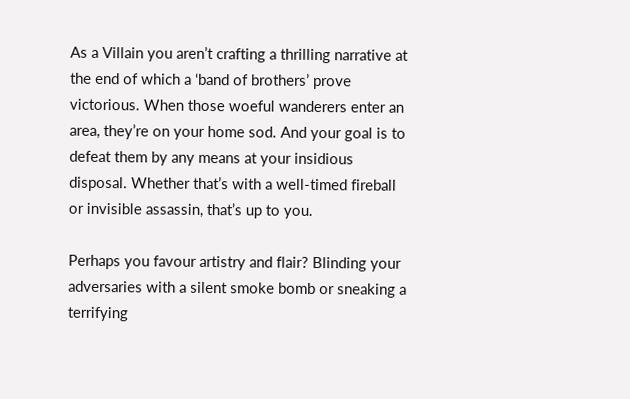As a Villain you aren’t crafting a thrilling narrative at the end of which a ‘band of brothers’ prove victorious. When those woeful wanderers enter an area, they’re on your home sod. And your goal is to defeat them by any means at your insidious disposal. Whether that’s with a well-timed fireball or invisible assassin, that’s up to you.

Perhaps you favour artistry and flair? Blinding your adversaries with a silent smoke bomb or sneaking a terrifying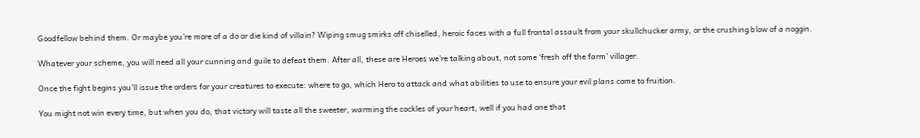Goodfellow behind them. Or maybe you’re more of a do or die kind of villain? Wiping smug smirks off chiselled, heroic faces with a full frontal assault from your skullchucker army, or the crushing blow of a noggin.

Whatever your scheme, you will need all your cunning and guile to defeat them. After all, these are Heroes we’re talking about, not some ‘fresh off the farm’ villager.

Once the fight begins you’ll issue the orders for your creatures to execute: where to go, which Hero to attack and what abilities to use to ensure your evil plans come to fruition.

You might not win every time, but when you do, that victory will taste all the sweeter, warming the cockles of your heart, well if you had one that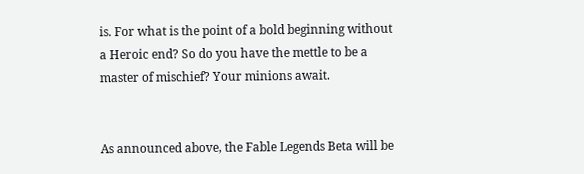is. For what is the point of a bold beginning without a Heroic end? So do you have the mettle to be a master of mischief? Your minions await.


As announced above, the Fable Legends Beta will be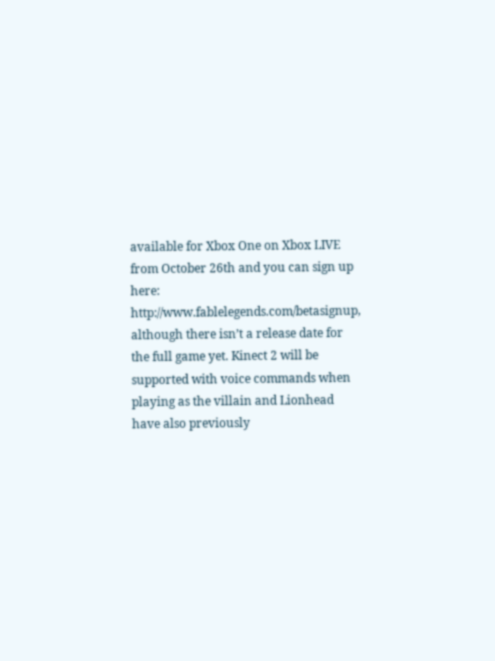available for Xbox One on Xbox LIVE from October 26th and you can sign up here: http://www.fablelegends.com/betasignup, although there isn’t a release date for the full game yet. Kinect 2 will be supported with voice commands when playing as the villain and Lionhead have also previously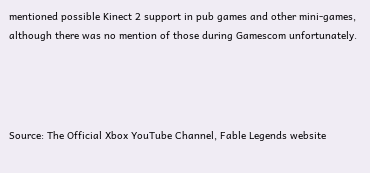mentioned possible Kinect 2 support in pub games and other mini-games, although there was no mention of those during Gamescom unfortunately.




Source: The Official Xbox YouTube Channel, Fable Legends website